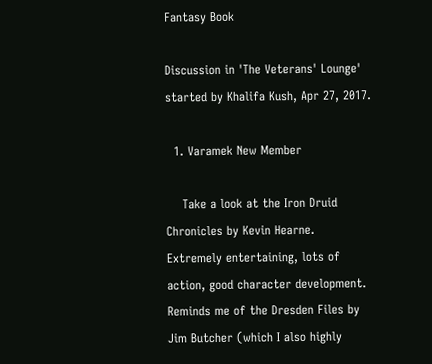Fantasy Book

Discussion in 'The Veterans' Lounge' started by Khalifa Kush, Apr 27, 2017.

  1. Varamek New Member

    Take a look at the Iron Druid Chronicles by Kevin Hearne. Extremely entertaining, lots of action, good character development. Reminds me of the Dresden Files by Jim Butcher (which I also highly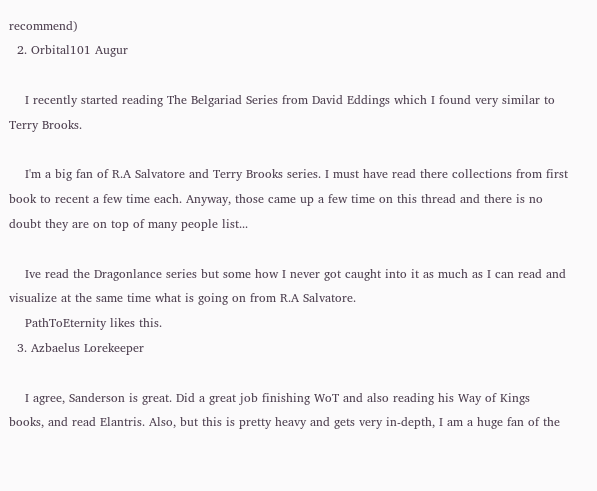recommend)
  2. Orbital101 Augur

    I recently started reading The Belgariad Series from David Eddings which I found very similar to Terry Brooks.

    I'm a big fan of R.A Salvatore and Terry Brooks series. I must have read there collections from first book to recent a few time each. Anyway, those came up a few time on this thread and there is no doubt they are on top of many people list...

    Ive read the Dragonlance series but some how I never got caught into it as much as I can read and visualize at the same time what is going on from R.A Salvatore.
    PathToEternity likes this.
  3. Azbaelus Lorekeeper

    I agree, Sanderson is great. Did a great job finishing WoT and also reading his Way of Kings books, and read Elantris. Also, but this is pretty heavy and gets very in-depth, I am a huge fan of the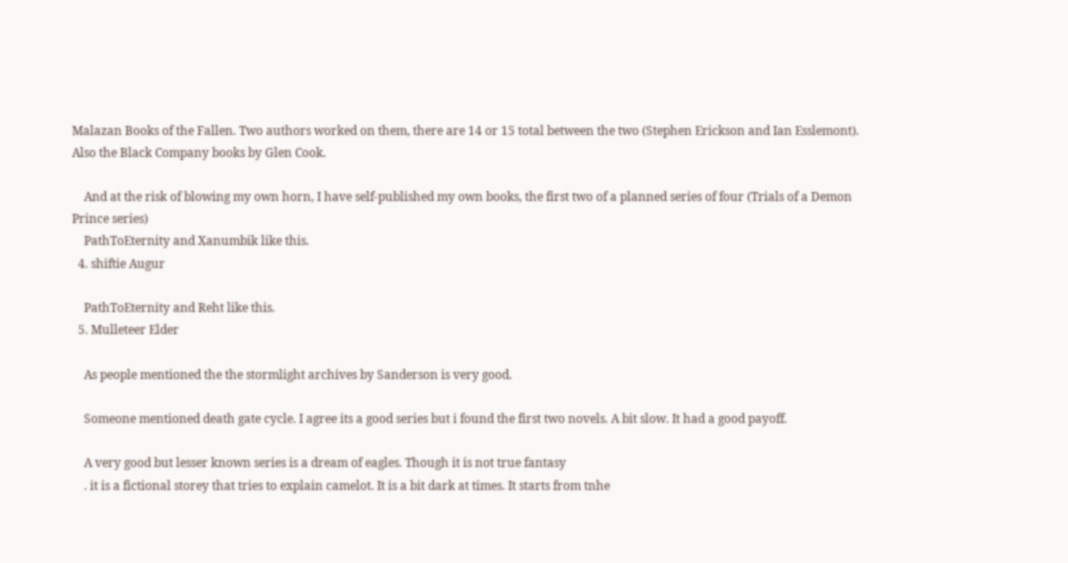Malazan Books of the Fallen. Two authors worked on them, there are 14 or 15 total between the two (Stephen Erickson and Ian Esslemont). Also the Black Company books by Glen Cook.

    And at the risk of blowing my own horn, I have self-published my own books, the first two of a planned series of four (Trials of a Demon Prince series)
    PathToEternity and Xanumbik like this.
  4. shiftie Augur

    PathToEternity and Reht like this.
  5. Mulleteer Elder

    As people mentioned the the stormlight archives by Sanderson is very good.

    Someone mentioned death gate cycle. I agree its a good series but i found the first two novels. A bit slow. It had a good payoff.

    A very good but lesser known series is a dream of eagles. Though it is not true fantasy
    . it is a fictional storey that tries to explain camelot. It is a bit dark at times. It starts from tnhe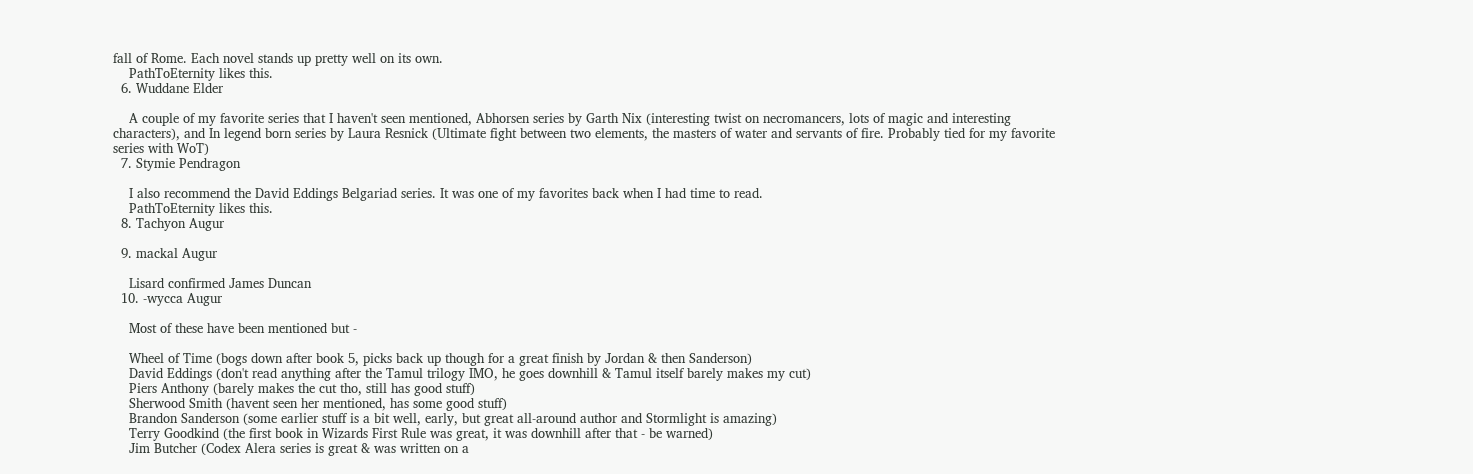fall of Rome. Each novel stands up pretty well on its own.
    PathToEternity likes this.
  6. Wuddane Elder

    A couple of my favorite series that I haven't seen mentioned, Abhorsen series by Garth Nix (interesting twist on necromancers, lots of magic and interesting characters), and In legend born series by Laura Resnick (Ultimate fight between two elements, the masters of water and servants of fire. Probably tied for my favorite series with WoT)
  7. Stymie Pendragon

    I also recommend the David Eddings Belgariad series. It was one of my favorites back when I had time to read.
    PathToEternity likes this.
  8. Tachyon Augur

  9. mackal Augur

    Lisard confirmed James Duncan
  10. -wycca Augur

    Most of these have been mentioned but -

    Wheel of Time (bogs down after book 5, picks back up though for a great finish by Jordan & then Sanderson)
    David Eddings (don't read anything after the Tamul trilogy IMO, he goes downhill & Tamul itself barely makes my cut)
    Piers Anthony (barely makes the cut tho, still has good stuff)
    Sherwood Smith (havent seen her mentioned, has some good stuff)
    Brandon Sanderson (some earlier stuff is a bit well, early, but great all-around author and Stormlight is amazing)
    Terry Goodkind (the first book in Wizards First Rule was great, it was downhill after that - be warned)
    Jim Butcher (Codex Alera series is great & was written on a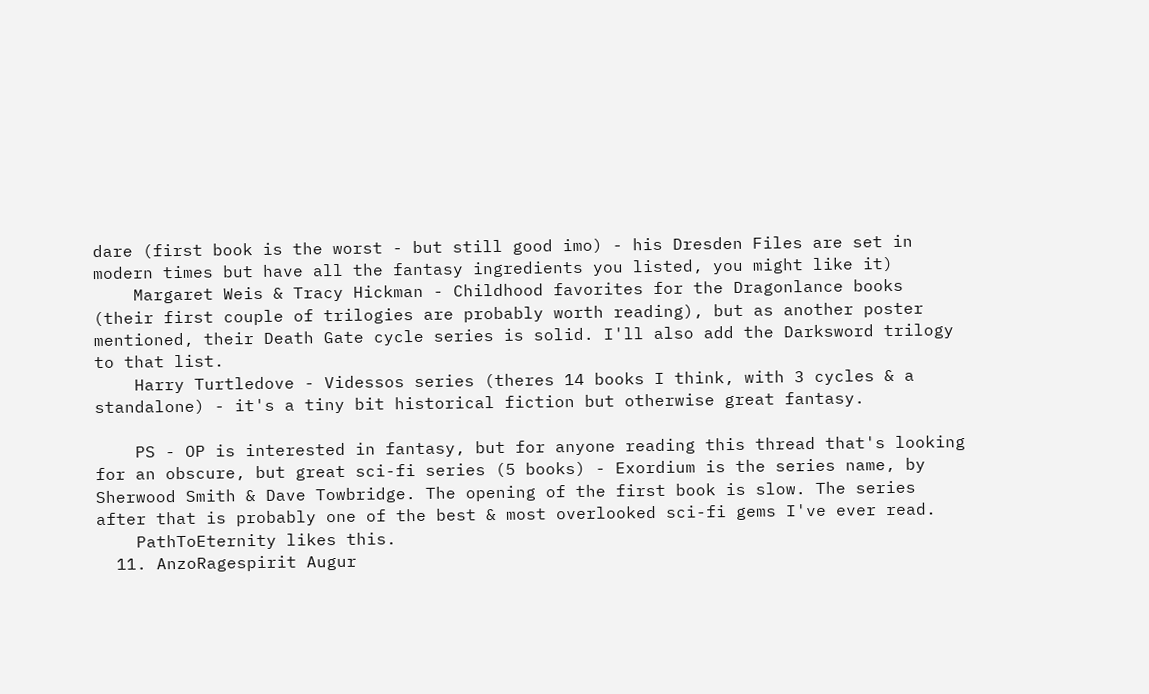dare (first book is the worst - but still good imo) - his Dresden Files are set in modern times but have all the fantasy ingredients you listed, you might like it)
    Margaret Weis & Tracy Hickman - Childhood favorites for the Dragonlance books (their first couple of trilogies are probably worth reading), but as another poster mentioned, their Death Gate cycle series is solid. I'll also add the Darksword trilogy to that list.
    Harry Turtledove - Videssos series (theres 14 books I think, with 3 cycles & a standalone) - it's a tiny bit historical fiction but otherwise great fantasy.

    PS - OP is interested in fantasy, but for anyone reading this thread that's looking for an obscure, but great sci-fi series (5 books) - Exordium is the series name, by Sherwood Smith & Dave Towbridge. The opening of the first book is slow. The series after that is probably one of the best & most overlooked sci-fi gems I've ever read.
    PathToEternity likes this.
  11. AnzoRagespirit Augur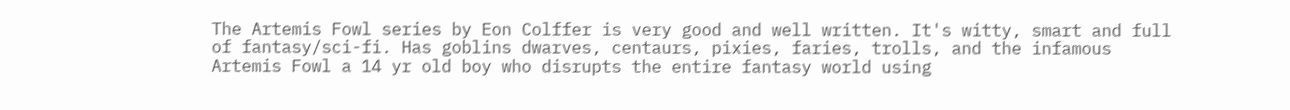The Artemis Fowl series by Eon Colffer is very good and well written. It's witty, smart and full of fantasy/sci-fi. Has goblins dwarves, centaurs, pixies, faries, trolls, and the infamous Artemis Fowl a 14 yr old boy who disrupts the entire fantasy world using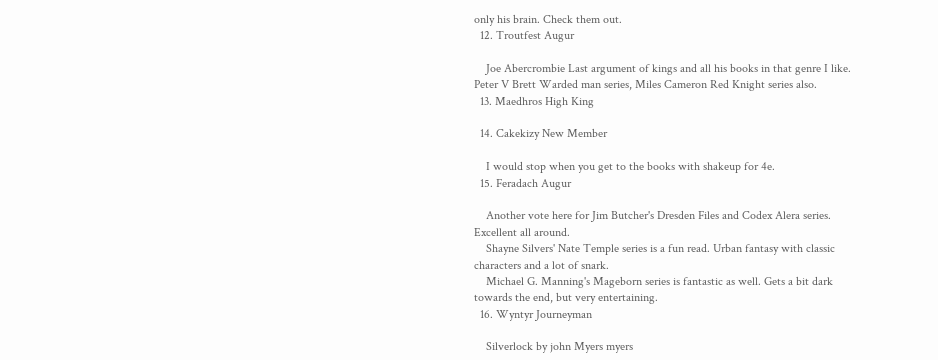only his brain. Check them out.
  12. Troutfest Augur

    Joe Abercrombie Last argument of kings and all his books in that genre I like. Peter V Brett Warded man series, Miles Cameron Red Knight series also.
  13. Maedhros High King

  14. Cakekizy New Member

    I would stop when you get to the books with shakeup for 4e.
  15. Feradach Augur

    Another vote here for Jim Butcher's Dresden Files and Codex Alera series. Excellent all around.
    Shayne Silvers' Nate Temple series is a fun read. Urban fantasy with classic characters and a lot of snark.
    Michael G. Manning's Mageborn series is fantastic as well. Gets a bit dark towards the end, but very entertaining.
  16. Wyntyr Journeyman

    Silverlock by john Myers myers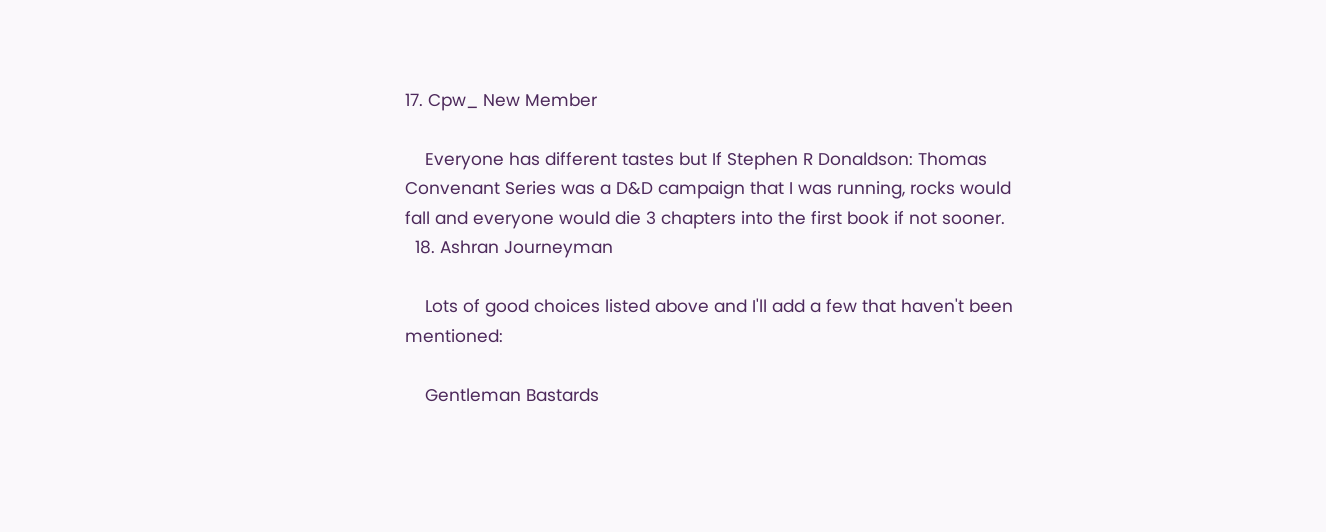17. Cpw_ New Member

    Everyone has different tastes but If Stephen R Donaldson: Thomas Convenant Series was a D&D campaign that I was running, rocks would fall and everyone would die 3 chapters into the first book if not sooner.
  18. Ashran Journeyman

    Lots of good choices listed above and I'll add a few that haven't been mentioned:

    Gentleman Bastards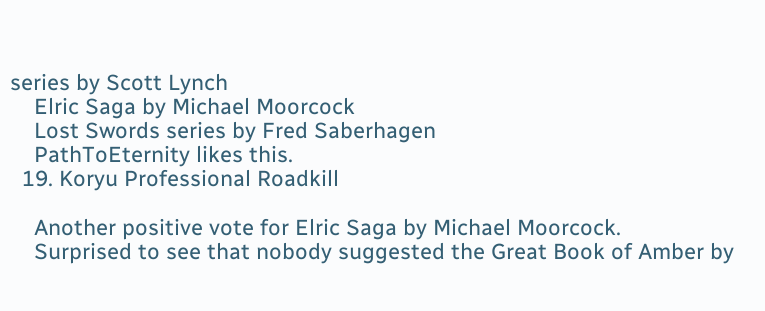series by Scott Lynch
    Elric Saga by Michael Moorcock
    Lost Swords series by Fred Saberhagen
    PathToEternity likes this.
  19. Koryu Professional Roadkill

    Another positive vote for Elric Saga by Michael Moorcock.
    Surprised to see that nobody suggested the Great Book of Amber by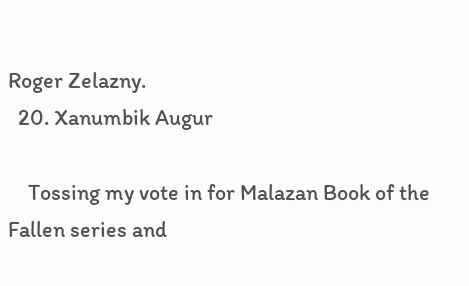Roger Zelazny.
  20. Xanumbik Augur

    Tossing my vote in for Malazan Book of the Fallen series and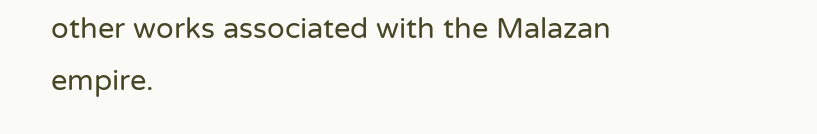other works associated with the Malazan empire.